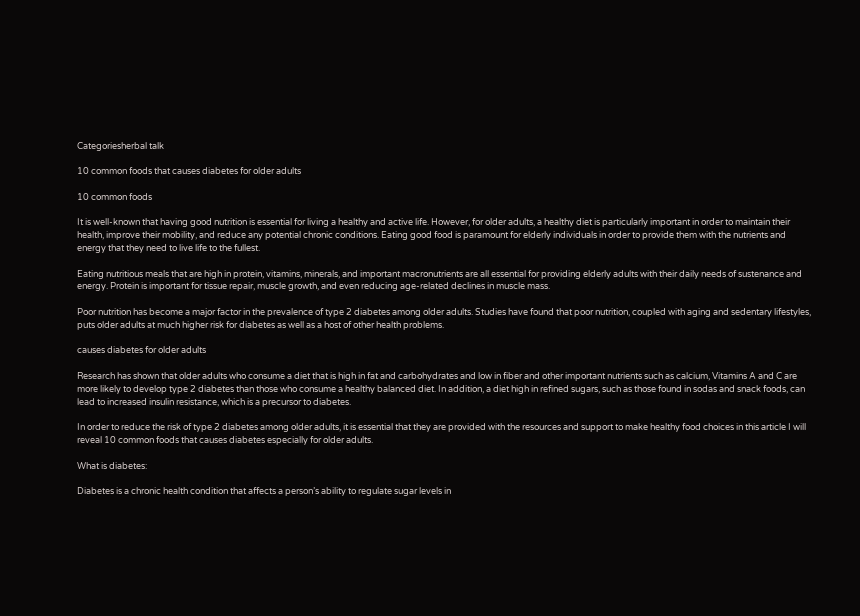Categoriesherbal talk

10 common foods that causes diabetes for older adults

10 common foods

It is well-known that having good nutrition is essential for living a healthy and active life. However, for older adults, a healthy diet is particularly important in order to maintain their health, improve their mobility, and reduce any potential chronic conditions. Eating good food is paramount for elderly individuals in order to provide them with the nutrients and energy that they need to live life to the fullest.

Eating nutritious meals that are high in protein, vitamins, minerals, and important macronutrients are all essential for providing elderly adults with their daily needs of sustenance and energy. Protein is important for tissue repair, muscle growth, and even reducing age-related declines in muscle mass.

Poor nutrition has become a major factor in the prevalence of type 2 diabetes among older adults. Studies have found that poor nutrition, coupled with aging and sedentary lifestyles, puts older adults at much higher risk for diabetes as well as a host of other health problems.

causes diabetes for older adults

Research has shown that older adults who consume a diet that is high in fat and carbohydrates and low in fiber and other important nutrients such as calcium, Vitamins A and C are more likely to develop type 2 diabetes than those who consume a healthy balanced diet. In addition, a diet high in refined sugars, such as those found in sodas and snack foods, can lead to increased insulin resistance, which is a precursor to diabetes.

In order to reduce the risk of type 2 diabetes among older adults, it is essential that they are provided with the resources and support to make healthy food choices in this article I will reveal 10 common foods that causes diabetes especially for older adults.

What is diabetes:

Diabetes is a chronic health condition that affects a person’s ability to regulate sugar levels in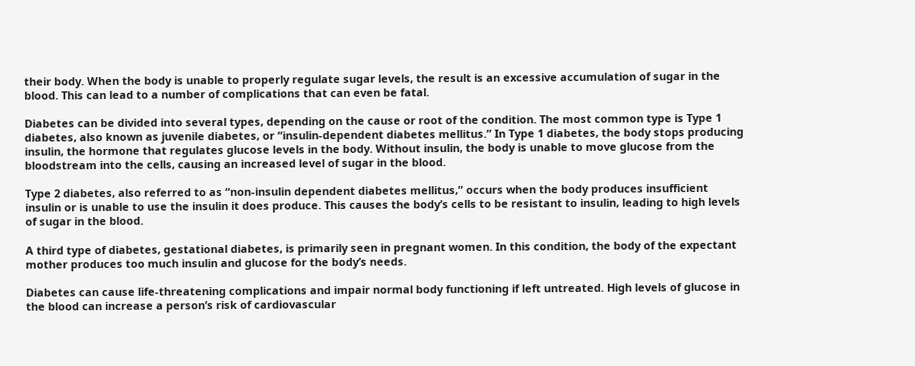their body. When the body is unable to properly regulate sugar levels, the result is an excessive accumulation of sugar in the blood. This can lead to a number of complications that can even be fatal.

Diabetes can be divided into several types, depending on the cause or root of the condition. The most common type is Type 1 diabetes, also known as juvenile diabetes, or “insulin-dependent diabetes mellitus.” In Type 1 diabetes, the body stops producing insulin, the hormone that regulates glucose levels in the body. Without insulin, the body is unable to move glucose from the bloodstream into the cells, causing an increased level of sugar in the blood.

Type 2 diabetes, also referred to as “non-insulin dependent diabetes mellitus,” occurs when the body produces insufficient insulin or is unable to use the insulin it does produce. This causes the body’s cells to be resistant to insulin, leading to high levels of sugar in the blood.

A third type of diabetes, gestational diabetes, is primarily seen in pregnant women. In this condition, the body of the expectant mother produces too much insulin and glucose for the body’s needs.

Diabetes can cause life-threatening complications and impair normal body functioning if left untreated. High levels of glucose in the blood can increase a person’s risk of cardiovascular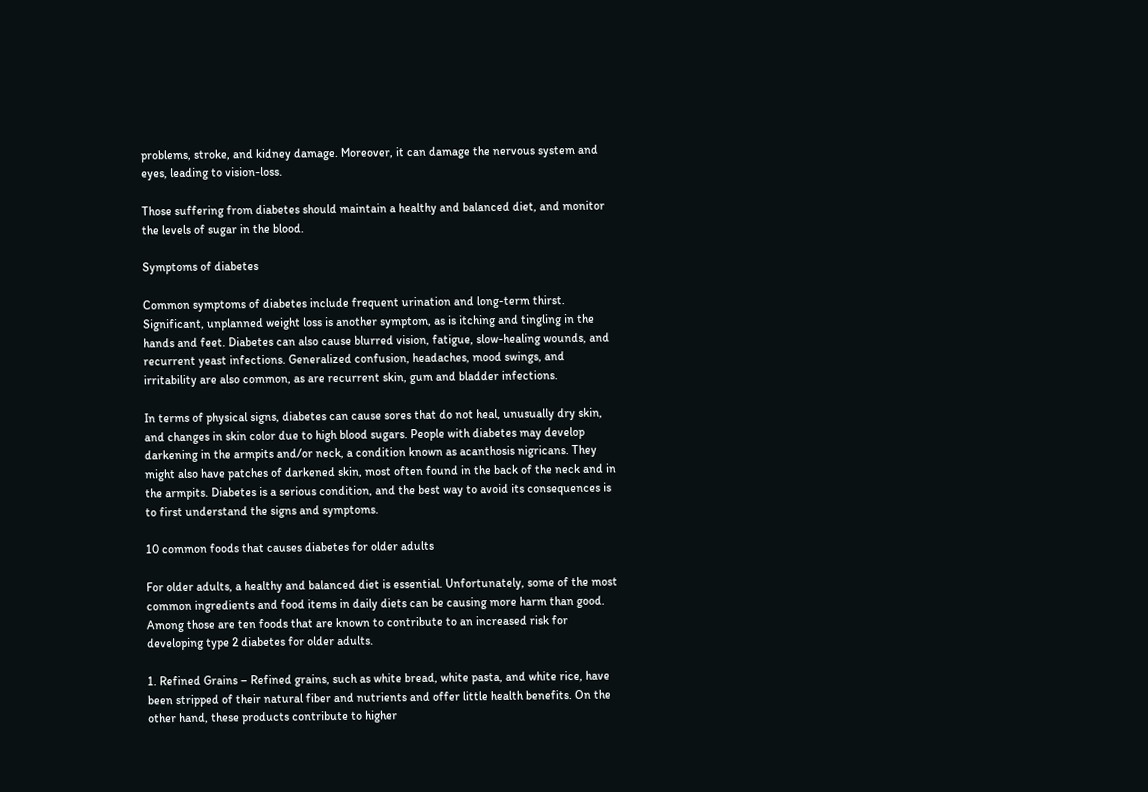problems, stroke, and kidney damage. Moreover, it can damage the nervous system and eyes, leading to vision-loss.

Those suffering from diabetes should maintain a healthy and balanced diet, and monitor the levels of sugar in the blood.

Symptoms of diabetes

Common symptoms of diabetes include frequent urination and long-term thirst. Significant, unplanned weight loss is another symptom, as is itching and tingling in the hands and feet. Diabetes can also cause blurred vision, fatigue, slow-healing wounds, and recurrent yeast infections. Generalized confusion, headaches, mood swings, and irritability are also common, as are recurrent skin, gum and bladder infections.

In terms of physical signs, diabetes can cause sores that do not heal, unusually dry skin, and changes in skin color due to high blood sugars. People with diabetes may develop darkening in the armpits and/or neck, a condition known as acanthosis nigricans. They might also have patches of darkened skin, most often found in the back of the neck and in the armpits. Diabetes is a serious condition, and the best way to avoid its consequences is to first understand the signs and symptoms.

10 common foods that causes diabetes for older adults

For older adults, a healthy and balanced diet is essential. Unfortunately, some of the most common ingredients and food items in daily diets can be causing more harm than good. Among those are ten foods that are known to contribute to an increased risk for developing type 2 diabetes for older adults.

1. Refined Grains – Refined grains, such as white bread, white pasta, and white rice, have been stripped of their natural fiber and nutrients and offer little health benefits. On the other hand, these products contribute to higher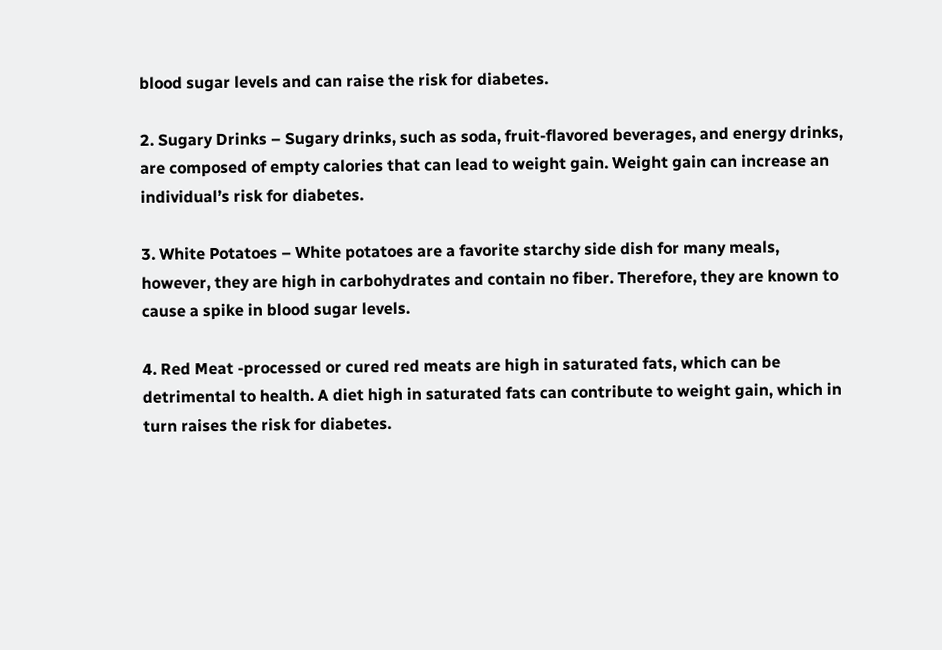blood sugar levels and can raise the risk for diabetes.

2. Sugary Drinks – Sugary drinks, such as soda, fruit-flavored beverages, and energy drinks, are composed of empty calories that can lead to weight gain. Weight gain can increase an individual’s risk for diabetes.

3. White Potatoes – White potatoes are a favorite starchy side dish for many meals, however, they are high in carbohydrates and contain no fiber. Therefore, they are known to cause a spike in blood sugar levels.

4. Red Meat -processed or cured red meats are high in saturated fats, which can be detrimental to health. A diet high in saturated fats can contribute to weight gain, which in turn raises the risk for diabetes.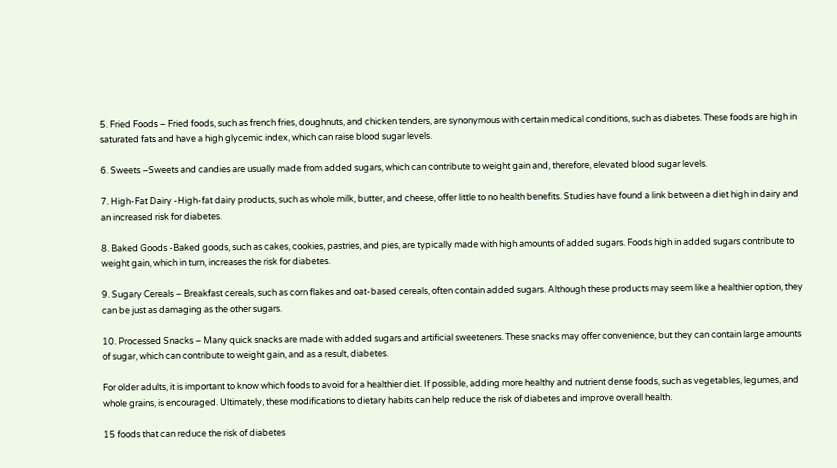5. Fried Foods – Fried foods, such as french fries, doughnuts, and chicken tenders, are synonymous with certain medical conditions, such as diabetes. These foods are high in saturated fats and have a high glycemic index, which can raise blood sugar levels.

6. Sweets –Sweets and candies are usually made from added sugars, which can contribute to weight gain and, therefore, elevated blood sugar levels.

7. High-Fat Dairy -High-fat dairy products, such as whole milk, butter, and cheese, offer little to no health benefits. Studies have found a link between a diet high in dairy and an increased risk for diabetes.

8. Baked Goods -Baked goods, such as cakes, cookies, pastries, and pies, are typically made with high amounts of added sugars. Foods high in added sugars contribute to weight gain, which in turn, increases the risk for diabetes.

9. Sugary Cereals – Breakfast cereals, such as corn flakes and oat-based cereals, often contain added sugars. Although these products may seem like a healthier option, they can be just as damaging as the other sugars.

10. Processed Snacks – Many quick snacks are made with added sugars and artificial sweeteners. These snacks may offer convenience, but they can contain large amounts of sugar, which can contribute to weight gain, and as a result, diabetes.

For older adults, it is important to know which foods to avoid for a healthier diet. If possible, adding more healthy and nutrient dense foods, such as vegetables, legumes, and whole grains, is encouraged. Ultimately, these modifications to dietary habits can help reduce the risk of diabetes and improve overall health.

15 foods that can reduce the risk of diabetes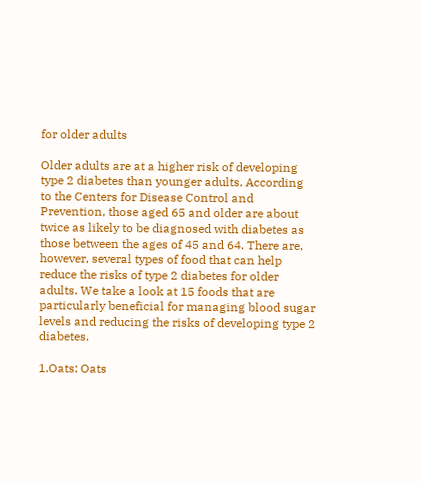for older adults

Older adults are at a higher risk of developing type 2 diabetes than younger adults. According to the Centers for Disease Control and Prevention, those aged 65 and older are about twice as likely to be diagnosed with diabetes as those between the ages of 45 and 64. There are, however, several types of food that can help reduce the risks of type 2 diabetes for older adults. We take a look at 15 foods that are particularly beneficial for managing blood sugar levels and reducing the risks of developing type 2 diabetes.

1.Oats: Oats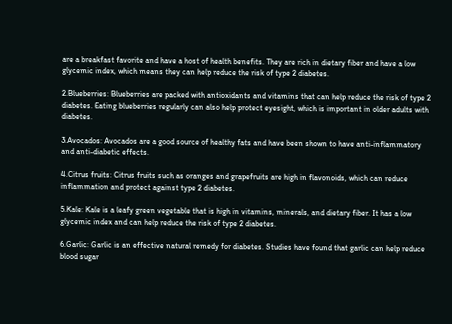are a breakfast favorite and have a host of health benefits. They are rich in dietary fiber and have a low glycemic index, which means they can help reduce the risk of type 2 diabetes.

2.Blueberries: Blueberries are packed with antioxidants and vitamins that can help reduce the risk of type 2 diabetes. Eating blueberries regularly can also help protect eyesight, which is important in older adults with diabetes.

3.Avocados: Avocados are a good source of healthy fats and have been shown to have anti-inflammatory and anti-diabetic effects.

4.Citrus fruits: Citrus fruits such as oranges and grapefruits are high in flavonoids, which can reduce inflammation and protect against type 2 diabetes.

5.Kale: Kale is a leafy green vegetable that is high in vitamins, minerals, and dietary fiber. It has a low glycemic index and can help reduce the risk of type 2 diabetes.

6.Garlic: Garlic is an effective natural remedy for diabetes. Studies have found that garlic can help reduce blood sugar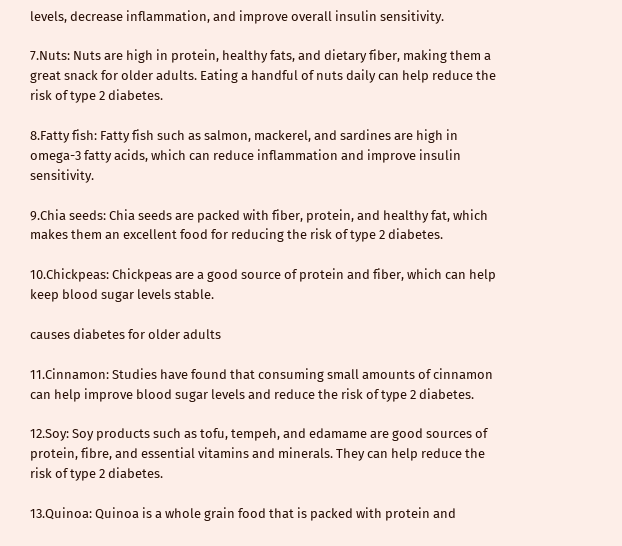levels, decrease inflammation, and improve overall insulin sensitivity.

7.Nuts: Nuts are high in protein, healthy fats, and dietary fiber, making them a great snack for older adults. Eating a handful of nuts daily can help reduce the risk of type 2 diabetes.

8.Fatty fish: Fatty fish such as salmon, mackerel, and sardines are high in omega-3 fatty acids, which can reduce inflammation and improve insulin sensitivity.

9.Chia seeds: Chia seeds are packed with fiber, protein, and healthy fat, which makes them an excellent food for reducing the risk of type 2 diabetes.

10.Chickpeas: Chickpeas are a good source of protein and fiber, which can help keep blood sugar levels stable.

causes diabetes for older adults

11.Cinnamon: Studies have found that consuming small amounts of cinnamon can help improve blood sugar levels and reduce the risk of type 2 diabetes.

12.Soy: Soy products such as tofu, tempeh, and edamame are good sources of protein, fibre, and essential vitamins and minerals. They can help reduce the risk of type 2 diabetes.

13.Quinoa: Quinoa is a whole grain food that is packed with protein and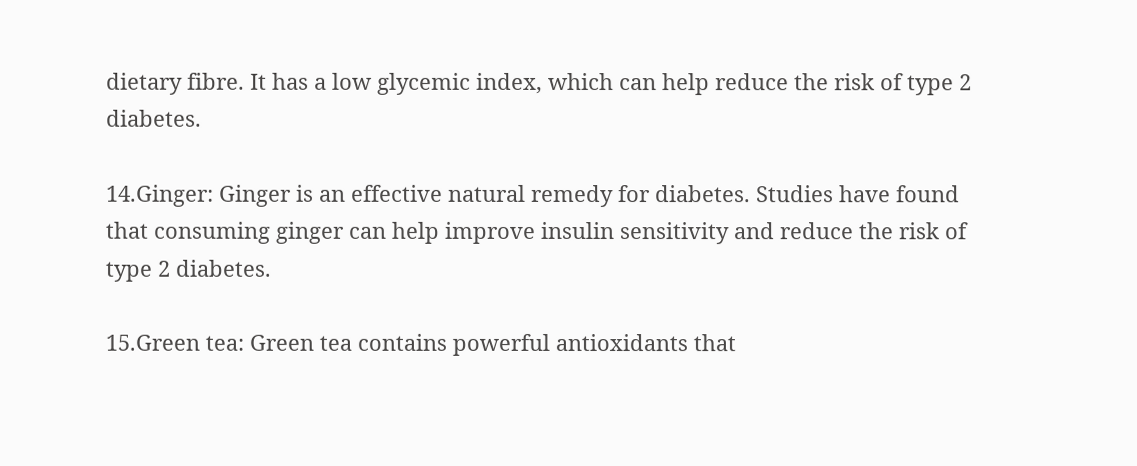dietary fibre. It has a low glycemic index, which can help reduce the risk of type 2 diabetes.

14.Ginger: Ginger is an effective natural remedy for diabetes. Studies have found that consuming ginger can help improve insulin sensitivity and reduce the risk of type 2 diabetes.

15.Green tea: Green tea contains powerful antioxidants that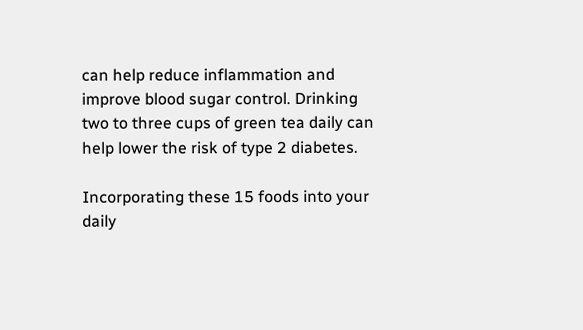can help reduce inflammation and improve blood sugar control. Drinking two to three cups of green tea daily can help lower the risk of type 2 diabetes.

Incorporating these 15 foods into your daily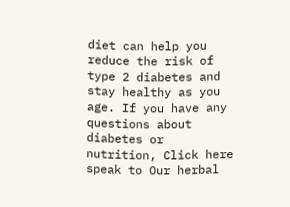diet can help you reduce the risk of type 2 diabetes and stay healthy as you age. If you have any questions about diabetes or nutrition, Click here speak to Our herbal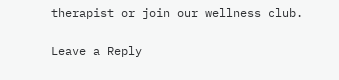therapist or join our wellness club.

Leave a Reply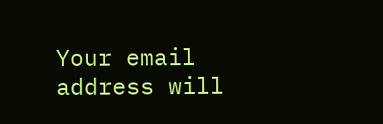Your email address will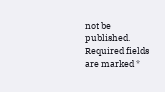not be published. Required fields are marked *